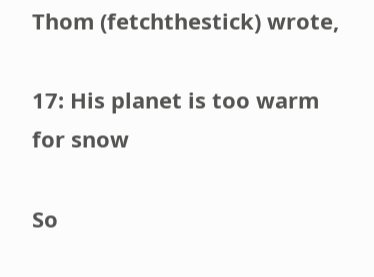Thom (fetchthestick) wrote,

17: His planet is too warm for snow

So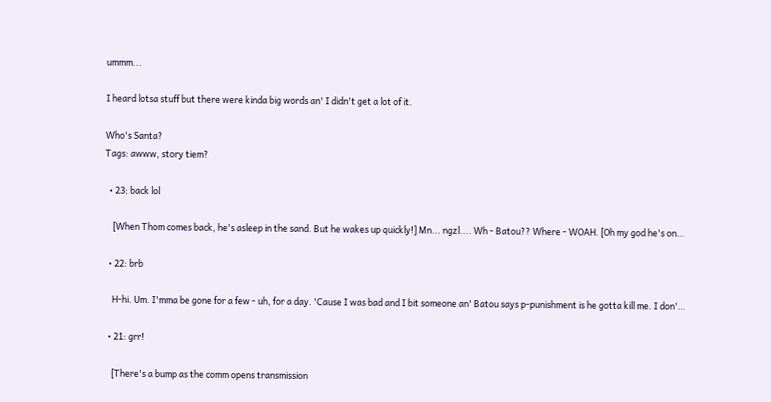ummm...

I heard lotsa stuff but there were kinda big words an' I didn't get a lot of it.

Who's Santa?
Tags: awww, story tiem?

  • 23: back lol

    [When Thom comes back, he's asleep in the sand. But he wakes up quickly!] Mn... ngzl.... Wh - Batou?? Where - WOAH. [Oh my god he's on…

  • 22: brb

    H-hi. Um. I'mma be gone for a few - uh, for a day. 'Cause I was bad and I bit someone an' Batou says p-punishment is he gotta kill me. I don'…

  • 21: grr!

    [There's a bump as the comm opens transmission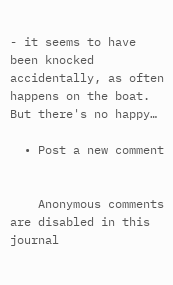- it seems to have been knocked accidentally, as often happens on the boat. But there's no happy…

  • Post a new comment


    Anonymous comments are disabled in this journal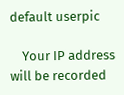default userpic

    Your IP address will be recorded